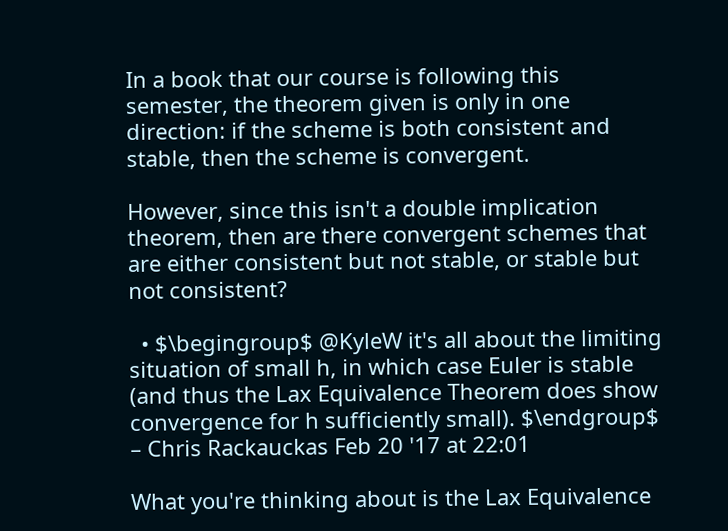In a book that our course is following this semester, the theorem given is only in one direction: if the scheme is both consistent and stable, then the scheme is convergent.

However, since this isn't a double implication theorem, then are there convergent schemes that are either consistent but not stable, or stable but not consistent?

  • $\begingroup$ @KyleW it's all about the limiting situation of small h, in which case Euler is stable (and thus the Lax Equivalence Theorem does show convergence for h sufficiently small). $\endgroup$ – Chris Rackauckas Feb 20 '17 at 22:01

What you're thinking about is the Lax Equivalence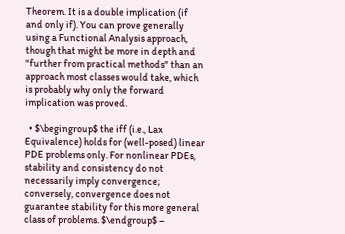Theorem. It is a double implication (if and only if). You can prove generally using a Functional Analysis approach, though that might be more in depth and "further from practical methods" than an approach most classes would take, which is probably why only the forward implication was proved.

  • $\begingroup$ the iff (i.e., Lax Equivalence) holds for (well-posed) linear PDE problems only. For nonlinear PDEs, stability and consistency do not necessarily imply convergence; conversely, convergence does not guarantee stability for this more general class of problems. $\endgroup$ –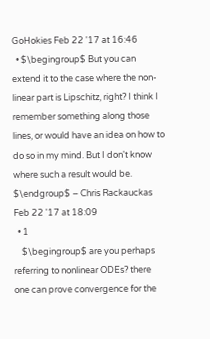GoHokies Feb 22 '17 at 16:46
  • $\begingroup$ But you can extend it to the case where the non-linear part is Lipschitz, right? I think I remember something along those lines, or would have an idea on how to do so in my mind. But I don't know where such a result would be. $\endgroup$ – Chris Rackauckas Feb 22 '17 at 18:09
  • 1
    $\begingroup$ are you perhaps referring to nonlinear ODEs? there one can prove convergence for the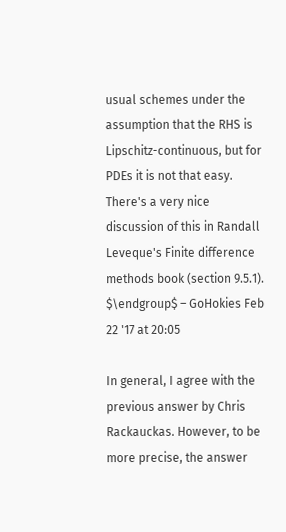usual schemes under the assumption that the RHS is Lipschitz-continuous, but for PDEs it is not that easy. There's a very nice discussion of this in Randall Leveque's Finite difference methods book (section 9.5.1). $\endgroup$ – GoHokies Feb 22 '17 at 20:05

In general, I agree with the previous answer by Chris Rackauckas. However, to be more precise, the answer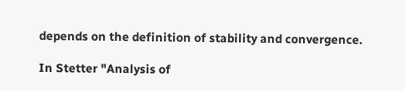depends on the definition of stability and convergence.

In Stetter "Analysis of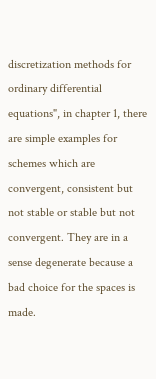discretization methods for ordinary differential equations", in chapter 1, there are simple examples for schemes which are convergent, consistent but not stable or stable but not convergent. They are in a sense degenerate because a bad choice for the spaces is made.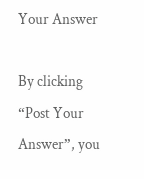Your Answer

By clicking “Post Your Answer”, you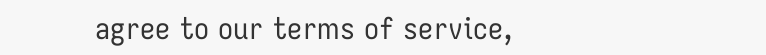agree to our terms of service,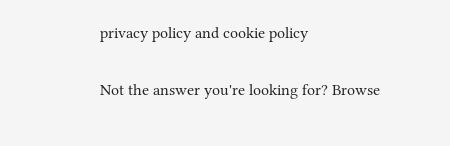privacy policy and cookie policy

Not the answer you're looking for? Browse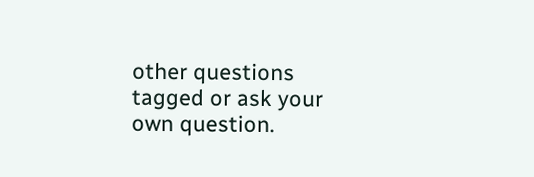other questions tagged or ask your own question.